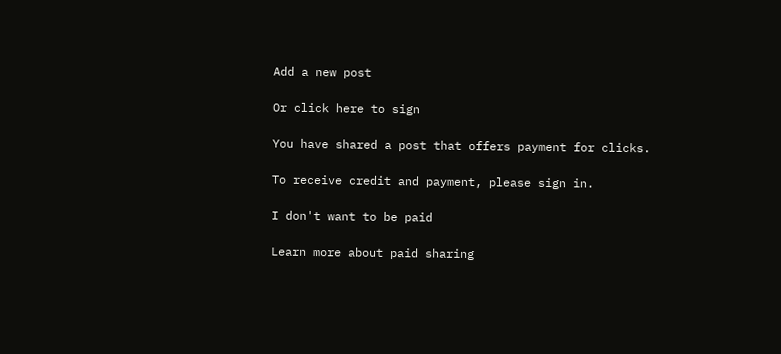Add a new post

Or click here to sign

You have shared a post that offers payment for clicks.

To receive credit and payment, please sign in.

I don't want to be paid

Learn more about paid sharing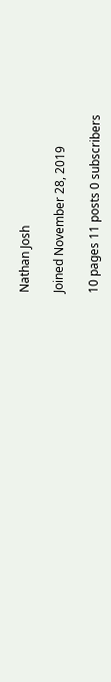Nathan Josh

Joined November 28, 2019

10 pages 11 posts 0 subscribers